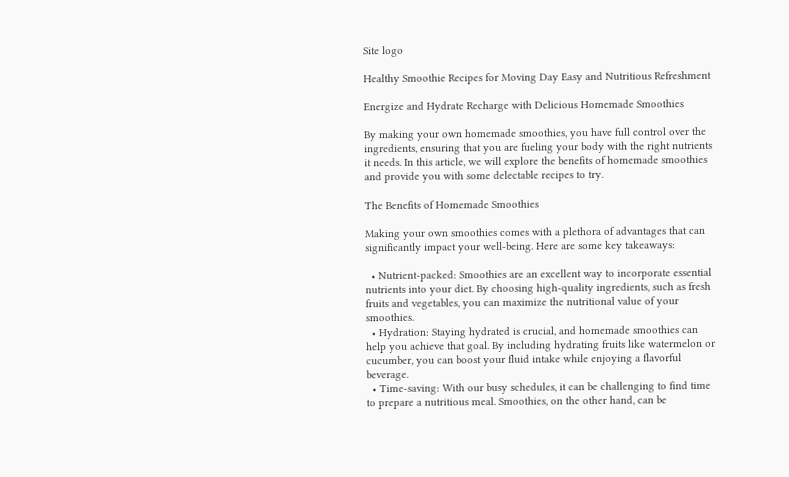Site logo

Healthy Smoothie Recipes for Moving Day Easy and Nutritious Refreshment

Energize and Hydrate Recharge with Delicious Homemade Smoothies

By making your own homemade smoothies, you have full control over the ingredients, ensuring that you are fueling your body with the right nutrients it needs. In this article, we will explore the benefits of homemade smoothies and provide you with some delectable recipes to try.

The Benefits of Homemade Smoothies

Making your own smoothies comes with a plethora of advantages that can significantly impact your well-being. Here are some key takeaways:

  • Nutrient-packed: Smoothies are an excellent way to incorporate essential nutrients into your diet. By choosing high-quality ingredients, such as fresh fruits and vegetables, you can maximize the nutritional value of your smoothies.
  • Hydration: Staying hydrated is crucial, and homemade smoothies can help you achieve that goal. By including hydrating fruits like watermelon or cucumber, you can boost your fluid intake while enjoying a flavorful beverage.
  • Time-saving: With our busy schedules, it can be challenging to find time to prepare a nutritious meal. Smoothies, on the other hand, can be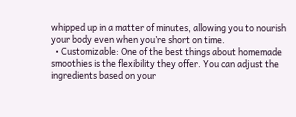whipped up in a matter of minutes, allowing you to nourish your body even when you’re short on time.
  • Customizable: One of the best things about homemade smoothies is the flexibility they offer. You can adjust the ingredients based on your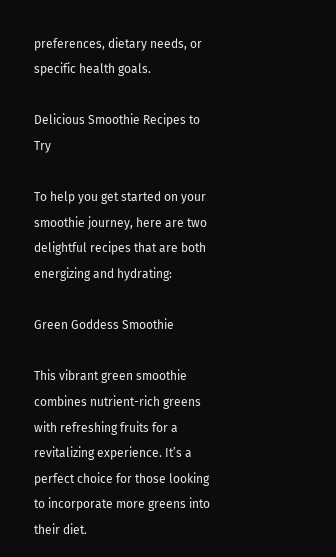preferences, dietary needs, or specific health goals.

Delicious Smoothie Recipes to Try

To help you get started on your smoothie journey, here are two delightful recipes that are both energizing and hydrating:

Green Goddess Smoothie

This vibrant green smoothie combines nutrient-rich greens with refreshing fruits for a revitalizing experience. It’s a perfect choice for those looking to incorporate more greens into their diet.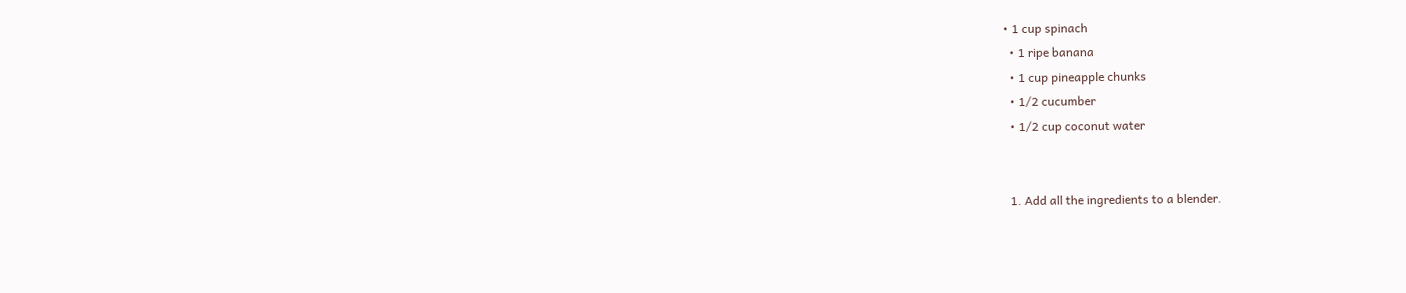• 1 cup spinach
  • 1 ripe banana
  • 1 cup pineapple chunks
  • 1/2 cucumber
  • 1/2 cup coconut water


  1. Add all the ingredients to a blender.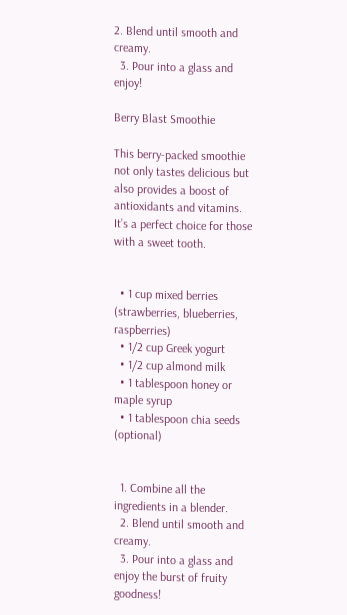2. Blend until smooth and creamy.
  3. Pour into a glass and enjoy!

Berry Blast Smoothie

This berry-packed smoothie not only tastes delicious but also provides a boost of antioxidants and vitamins. It’s a perfect choice for those with a sweet tooth.


  • 1 cup mixed berries (strawberries, blueberries, raspberries)
  • 1/2 cup Greek yogurt
  • 1/2 cup almond milk
  • 1 tablespoon honey or maple syrup
  • 1 tablespoon chia seeds (optional)


  1. Combine all the ingredients in a blender.
  2. Blend until smooth and creamy.
  3. Pour into a glass and enjoy the burst of fruity goodness!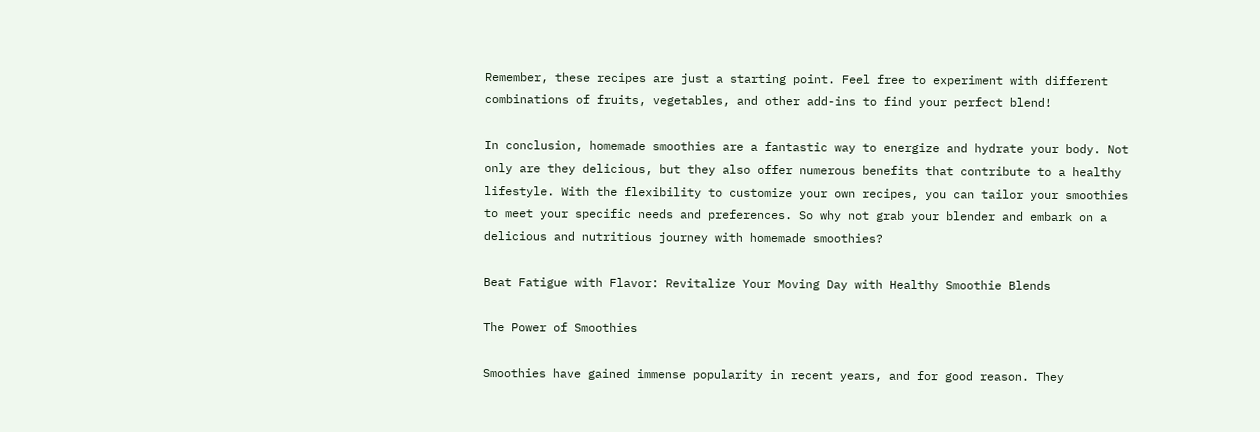Remember, these recipes are just a starting point. Feel free to experiment with different combinations of fruits, vegetables, and other add-ins to find your perfect blend!

In conclusion, homemade smoothies are a fantastic way to energize and hydrate your body. Not only are they delicious, but they also offer numerous benefits that contribute to a healthy lifestyle. With the flexibility to customize your own recipes, you can tailor your smoothies to meet your specific needs and preferences. So why not grab your blender and embark on a delicious and nutritious journey with homemade smoothies?

Beat Fatigue with Flavor: Revitalize Your Moving Day with Healthy Smoothie Blends

The Power of Smoothies

Smoothies have gained immense popularity in recent years, and for good reason. They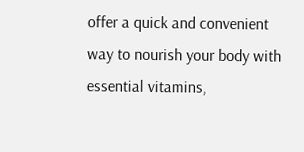offer a quick and convenient way to nourish your body with essential vitamins,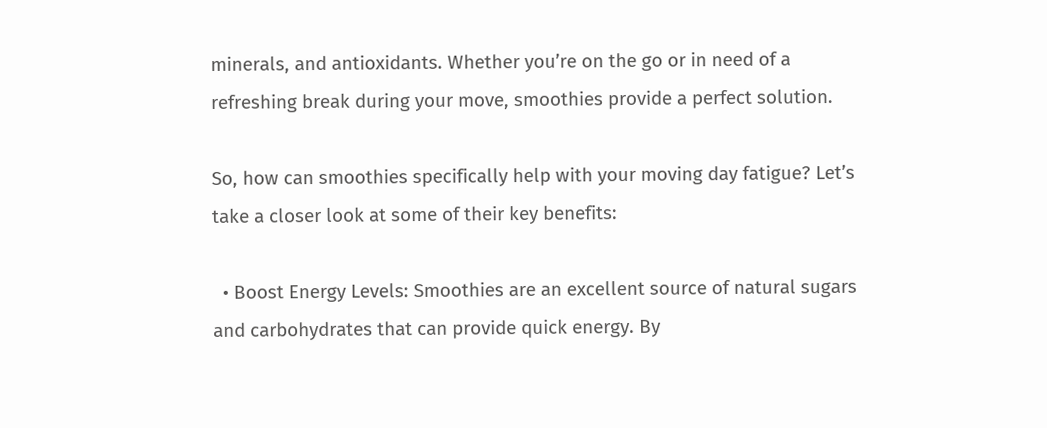minerals, and antioxidants. Whether you’re on the go or in need of a refreshing break during your move, smoothies provide a perfect solution.

So, how can smoothies specifically help with your moving day fatigue? Let’s take a closer look at some of their key benefits:

  • Boost Energy Levels: Smoothies are an excellent source of natural sugars and carbohydrates that can provide quick energy. By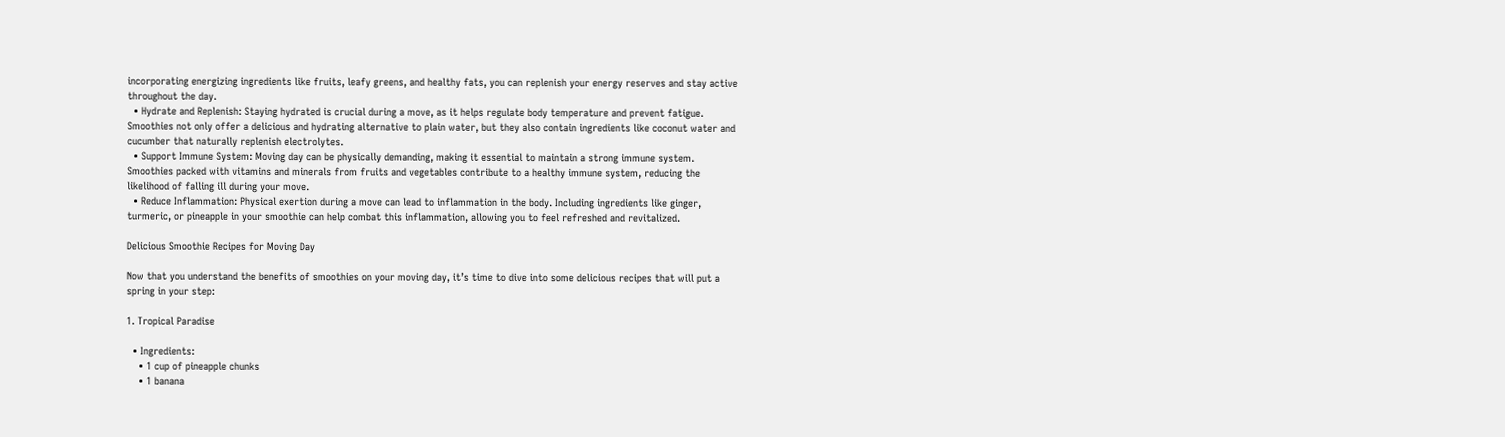incorporating energizing ingredients like fruits, leafy greens, and healthy fats, you can replenish your energy reserves and stay active throughout the day.
  • Hydrate and Replenish: Staying hydrated is crucial during a move, as it helps regulate body temperature and prevent fatigue. Smoothies not only offer a delicious and hydrating alternative to plain water, but they also contain ingredients like coconut water and cucumber that naturally replenish electrolytes.
  • Support Immune System: Moving day can be physically demanding, making it essential to maintain a strong immune system. Smoothies packed with vitamins and minerals from fruits and vegetables contribute to a healthy immune system, reducing the likelihood of falling ill during your move.
  • Reduce Inflammation: Physical exertion during a move can lead to inflammation in the body. Including ingredients like ginger, turmeric, or pineapple in your smoothie can help combat this inflammation, allowing you to feel refreshed and revitalized.

Delicious Smoothie Recipes for Moving Day

Now that you understand the benefits of smoothies on your moving day, it’s time to dive into some delicious recipes that will put a spring in your step:

1. Tropical Paradise

  • Ingredients:
    • 1 cup of pineapple chunks
    • 1 banana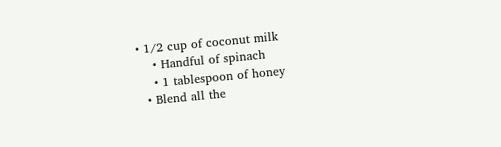• 1/2 cup of coconut milk
    • Handful of spinach
    • 1 tablespoon of honey
  • Blend all the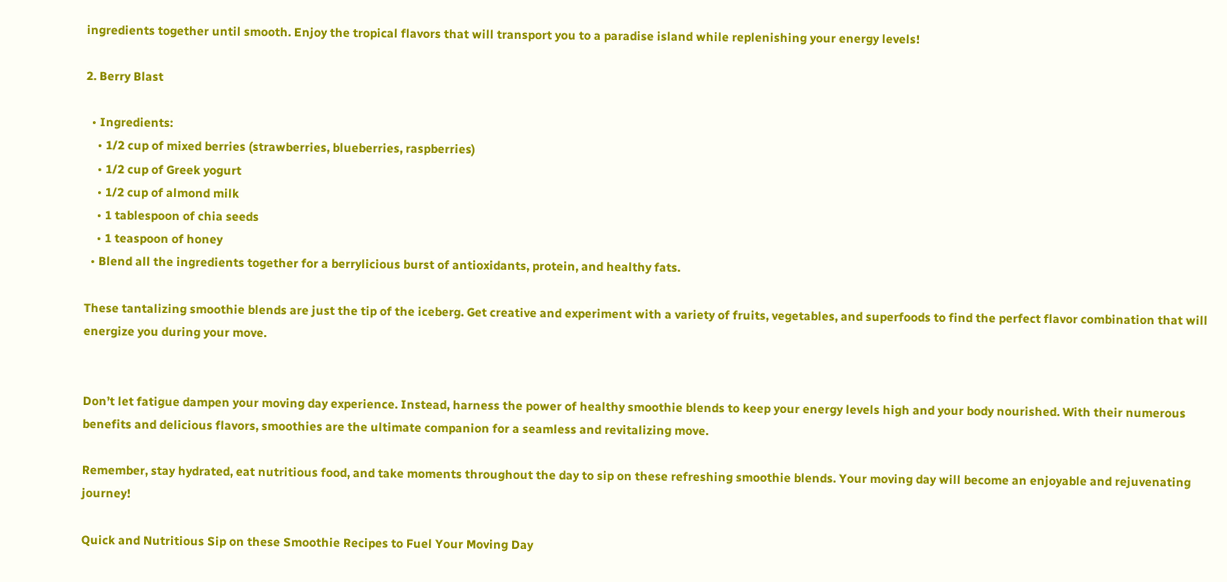ingredients together until smooth. Enjoy the tropical flavors that will transport you to a paradise island while replenishing your energy levels!

2. Berry Blast

  • Ingredients:
    • 1/2 cup of mixed berries (strawberries, blueberries, raspberries)
    • 1/2 cup of Greek yogurt
    • 1/2 cup of almond milk
    • 1 tablespoon of chia seeds
    • 1 teaspoon of honey
  • Blend all the ingredients together for a berrylicious burst of antioxidants, protein, and healthy fats.

These tantalizing smoothie blends are just the tip of the iceberg. Get creative and experiment with a variety of fruits, vegetables, and superfoods to find the perfect flavor combination that will energize you during your move.


Don’t let fatigue dampen your moving day experience. Instead, harness the power of healthy smoothie blends to keep your energy levels high and your body nourished. With their numerous benefits and delicious flavors, smoothies are the ultimate companion for a seamless and revitalizing move.

Remember, stay hydrated, eat nutritious food, and take moments throughout the day to sip on these refreshing smoothie blends. Your moving day will become an enjoyable and rejuvenating journey!

Quick and Nutritious Sip on these Smoothie Recipes to Fuel Your Moving Day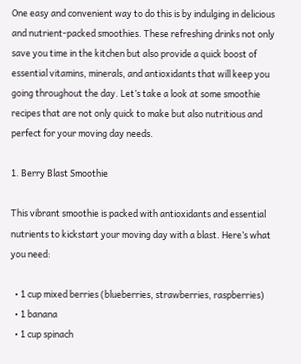One easy and convenient way to do this is by indulging in delicious and nutrient-packed smoothies. These refreshing drinks not only save you time in the kitchen but also provide a quick boost of essential vitamins, minerals, and antioxidants that will keep you going throughout the day. Let’s take a look at some smoothie recipes that are not only quick to make but also nutritious and perfect for your moving day needs.

1. Berry Blast Smoothie

This vibrant smoothie is packed with antioxidants and essential nutrients to kickstart your moving day with a blast. Here’s what you need:

  • 1 cup mixed berries (blueberries, strawberries, raspberries)
  • 1 banana
  • 1 cup spinach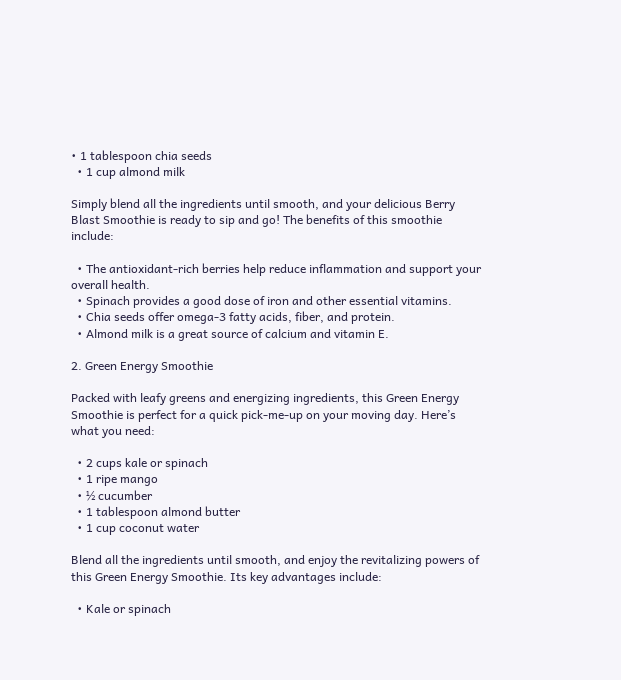• 1 tablespoon chia seeds
  • 1 cup almond milk

Simply blend all the ingredients until smooth, and your delicious Berry Blast Smoothie is ready to sip and go! The benefits of this smoothie include:

  • The antioxidant-rich berries help reduce inflammation and support your overall health.
  • Spinach provides a good dose of iron and other essential vitamins.
  • Chia seeds offer omega-3 fatty acids, fiber, and protein.
  • Almond milk is a great source of calcium and vitamin E.

2. Green Energy Smoothie

Packed with leafy greens and energizing ingredients, this Green Energy Smoothie is perfect for a quick pick-me-up on your moving day. Here’s what you need:

  • 2 cups kale or spinach
  • 1 ripe mango
  • ½ cucumber
  • 1 tablespoon almond butter
  • 1 cup coconut water

Blend all the ingredients until smooth, and enjoy the revitalizing powers of this Green Energy Smoothie. Its key advantages include:

  • Kale or spinach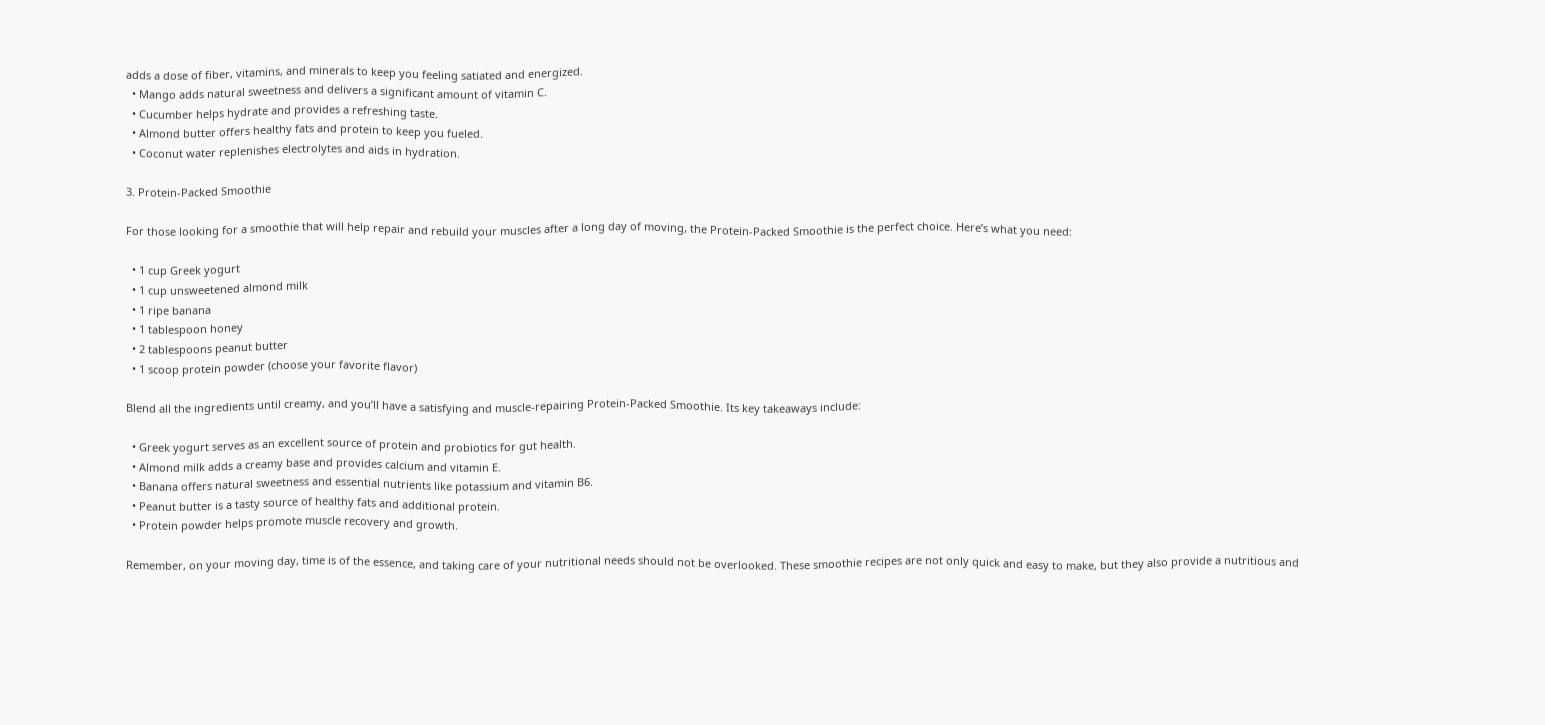adds a dose of fiber, vitamins, and minerals to keep you feeling satiated and energized.
  • Mango adds natural sweetness and delivers a significant amount of vitamin C.
  • Cucumber helps hydrate and provides a refreshing taste.
  • Almond butter offers healthy fats and protein to keep you fueled.
  • Coconut water replenishes electrolytes and aids in hydration.

3. Protein-Packed Smoothie

For those looking for a smoothie that will help repair and rebuild your muscles after a long day of moving, the Protein-Packed Smoothie is the perfect choice. Here’s what you need:

  • 1 cup Greek yogurt
  • 1 cup unsweetened almond milk
  • 1 ripe banana
  • 1 tablespoon honey
  • 2 tablespoons peanut butter
  • 1 scoop protein powder (choose your favorite flavor)

Blend all the ingredients until creamy, and you’ll have a satisfying and muscle-repairing Protein-Packed Smoothie. Its key takeaways include:

  • Greek yogurt serves as an excellent source of protein and probiotics for gut health.
  • Almond milk adds a creamy base and provides calcium and vitamin E.
  • Banana offers natural sweetness and essential nutrients like potassium and vitamin B6.
  • Peanut butter is a tasty source of healthy fats and additional protein.
  • Protein powder helps promote muscle recovery and growth.

Remember, on your moving day, time is of the essence, and taking care of your nutritional needs should not be overlooked. These smoothie recipes are not only quick and easy to make, but they also provide a nutritious and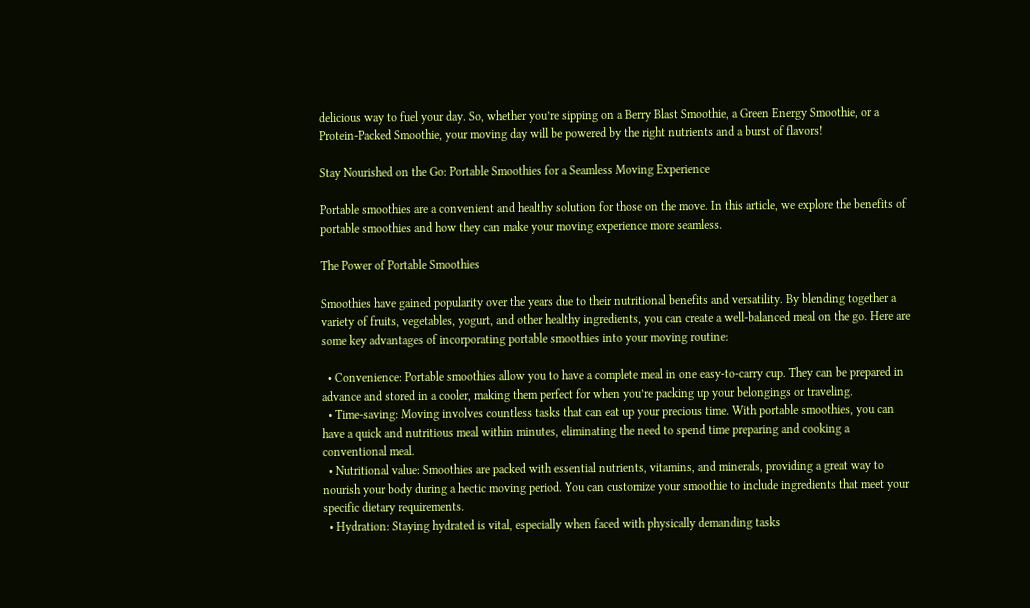delicious way to fuel your day. So, whether you’re sipping on a Berry Blast Smoothie, a Green Energy Smoothie, or a Protein-Packed Smoothie, your moving day will be powered by the right nutrients and a burst of flavors!

Stay Nourished on the Go: Portable Smoothies for a Seamless Moving Experience

Portable smoothies are a convenient and healthy solution for those on the move. In this article, we explore the benefits of portable smoothies and how they can make your moving experience more seamless.

The Power of Portable Smoothies

Smoothies have gained popularity over the years due to their nutritional benefits and versatility. By blending together a variety of fruits, vegetables, yogurt, and other healthy ingredients, you can create a well-balanced meal on the go. Here are some key advantages of incorporating portable smoothies into your moving routine:

  • Convenience: Portable smoothies allow you to have a complete meal in one easy-to-carry cup. They can be prepared in advance and stored in a cooler, making them perfect for when you’re packing up your belongings or traveling.
  • Time-saving: Moving involves countless tasks that can eat up your precious time. With portable smoothies, you can have a quick and nutritious meal within minutes, eliminating the need to spend time preparing and cooking a conventional meal.
  • Nutritional value: Smoothies are packed with essential nutrients, vitamins, and minerals, providing a great way to nourish your body during a hectic moving period. You can customize your smoothie to include ingredients that meet your specific dietary requirements.
  • Hydration: Staying hydrated is vital, especially when faced with physically demanding tasks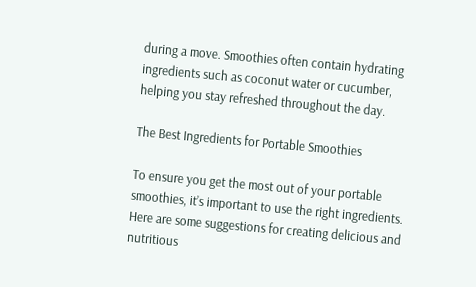during a move. Smoothies often contain hydrating ingredients such as coconut water or cucumber, helping you stay refreshed throughout the day.

The Best Ingredients for Portable Smoothies

To ensure you get the most out of your portable smoothies, it’s important to use the right ingredients. Here are some suggestions for creating delicious and nutritious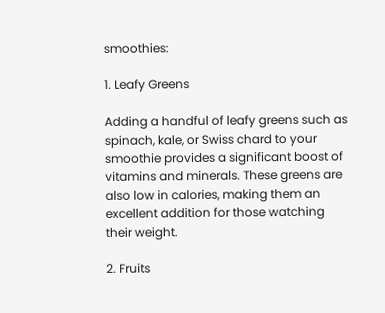smoothies:

1. Leafy Greens

Adding a handful of leafy greens such as spinach, kale, or Swiss chard to your smoothie provides a significant boost of vitamins and minerals. These greens are also low in calories, making them an excellent addition for those watching their weight.

2. Fruits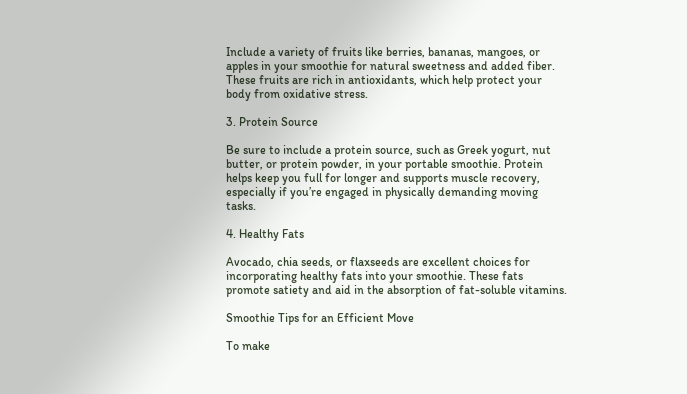Include a variety of fruits like berries, bananas, mangoes, or apples in your smoothie for natural sweetness and added fiber. These fruits are rich in antioxidants, which help protect your body from oxidative stress.

3. Protein Source

Be sure to include a protein source, such as Greek yogurt, nut butter, or protein powder, in your portable smoothie. Protein helps keep you full for longer and supports muscle recovery, especially if you’re engaged in physically demanding moving tasks.

4. Healthy Fats

Avocado, chia seeds, or flaxseeds are excellent choices for incorporating healthy fats into your smoothie. These fats promote satiety and aid in the absorption of fat-soluble vitamins.

Smoothie Tips for an Efficient Move

To make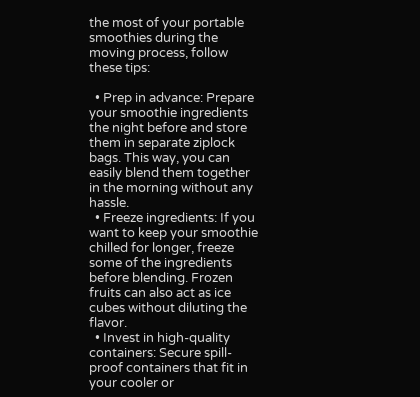the most of your portable smoothies during the moving process, follow these tips:

  • Prep in advance: Prepare your smoothie ingredients the night before and store them in separate ziplock bags. This way, you can easily blend them together in the morning without any hassle.
  • Freeze ingredients: If you want to keep your smoothie chilled for longer, freeze some of the ingredients before blending. Frozen fruits can also act as ice cubes without diluting the flavor.
  • Invest in high-quality containers: Secure spill-proof containers that fit in your cooler or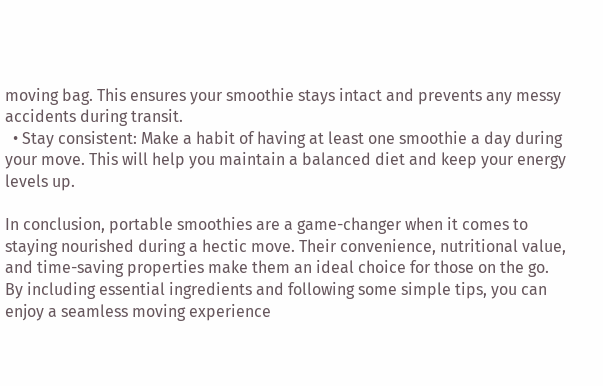moving bag. This ensures your smoothie stays intact and prevents any messy accidents during transit.
  • Stay consistent: Make a habit of having at least one smoothie a day during your move. This will help you maintain a balanced diet and keep your energy levels up.

In conclusion, portable smoothies are a game-changer when it comes to staying nourished during a hectic move. Their convenience, nutritional value, and time-saving properties make them an ideal choice for those on the go. By including essential ingredients and following some simple tips, you can enjoy a seamless moving experience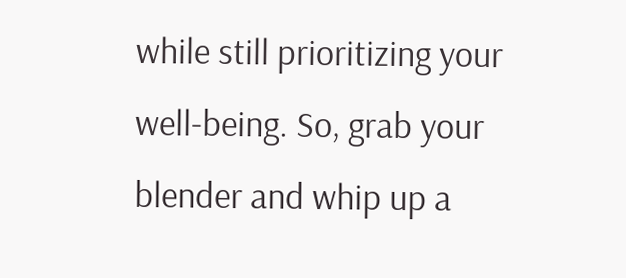while still prioritizing your well-being. So, grab your blender and whip up a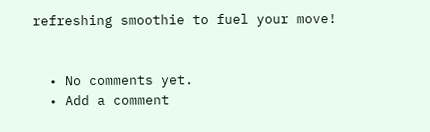refreshing smoothie to fuel your move!


  • No comments yet.
  • Add a comment